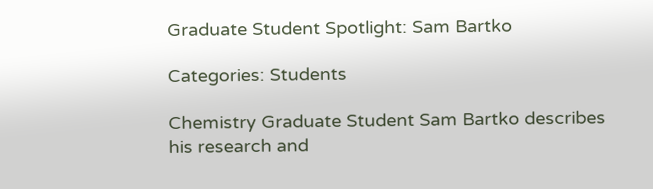Graduate Student Spotlight: Sam Bartko

Categories: Students

Chemistry Graduate Student Sam Bartko describes his research and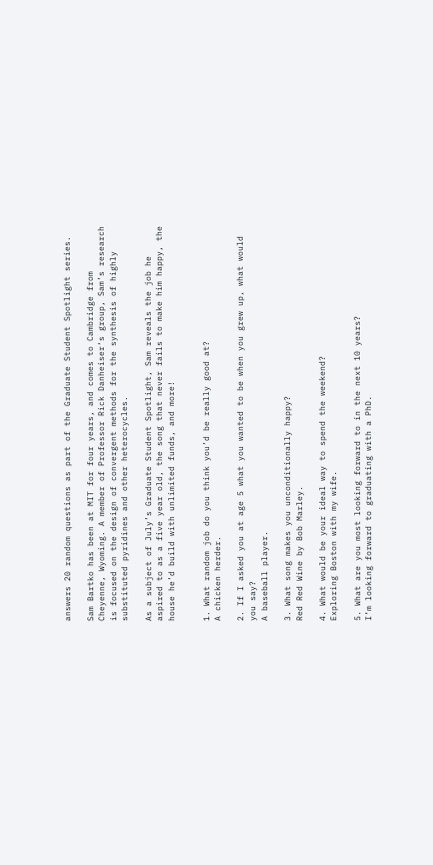answers 20 random questions as part of the Graduate Student Spotlight series.

Sam Bartko has been at MIT for four years, and comes to Cambridge from Cheyenne, Wyoming. A member of Professor Rick Danheiser‘s group, Sam’s research is focused on the design of convergent methods for the synthesis of highly substituted pyridines and other heterocycles.

As a subject of July’s Graduate Student Spotlight, Sam reveals the job he aspired to as a five year old, the song that never fails to make him happy, the house he’d build with unlimited funds, and more!


1. What random job do you think you’d be really good at?
A chicken herder.

2. If I asked you at age 5 what you wanted to be when you grew up, what would you say?
A baseball player.

3. What song makes you unconditionally happy?
Red Red Wine by Bob Marley.

4. What would be your ideal way to spend the weekend?
Exploring Boston with my wife.

5. What are you most looking forward to in the next 10 years?
I’m looking forward to graduating with a PhD.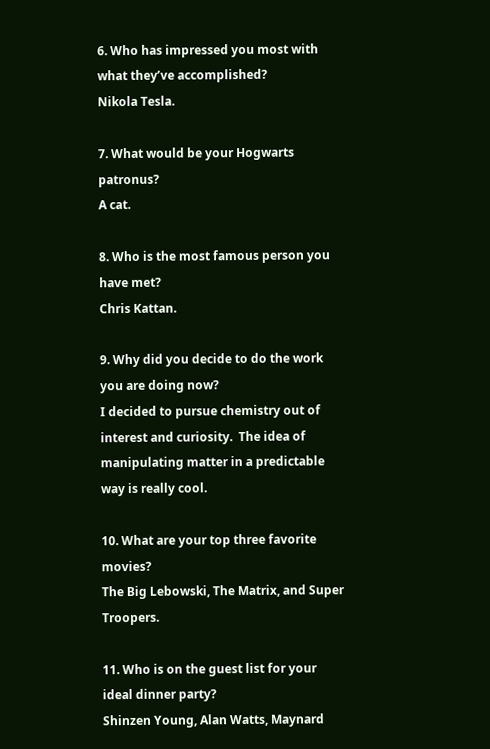6. Who has impressed you most with what they’ve accomplished?
Nikola Tesla.

7. What would be your Hogwarts patronus?
A cat.

8. Who is the most famous person you have met?
Chris Kattan.

9. Why did you decide to do the work you are doing now?
I decided to pursue chemistry out of interest and curiosity.  The idea of manipulating matter in a predictable way is really cool.

10. What are your top three favorite movies?
The Big Lebowski, The Matrix, and Super Troopers.

11. Who is on the guest list for your ideal dinner party?
Shinzen Young, Alan Watts, Maynard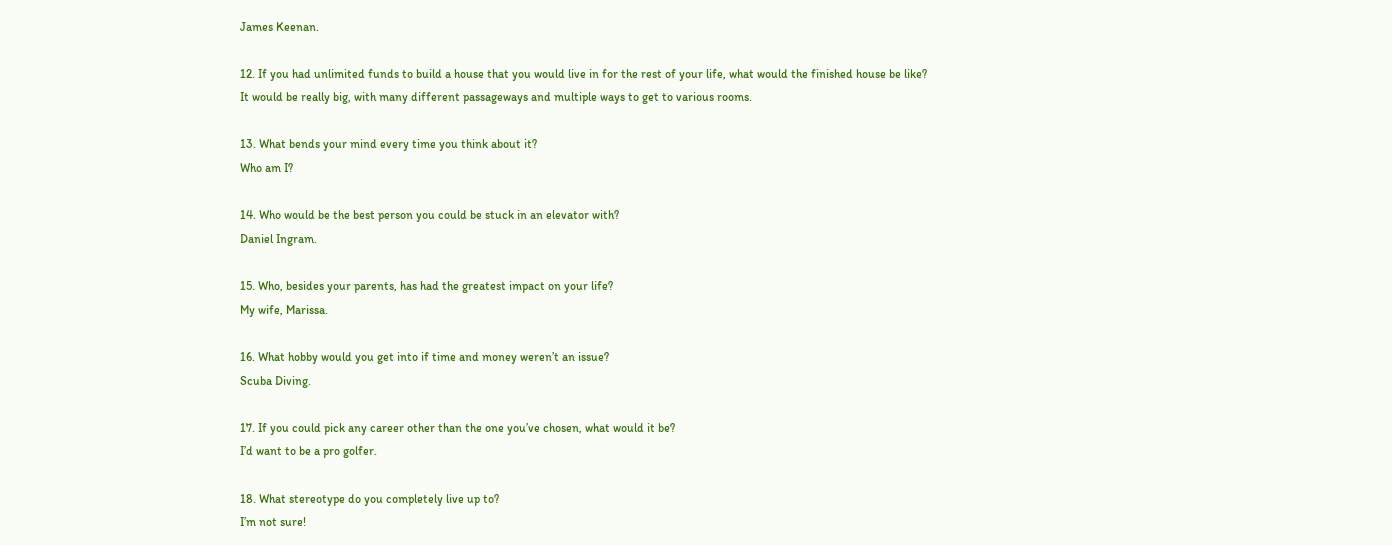James Keenan.

12. If you had unlimited funds to build a house that you would live in for the rest of your life, what would the finished house be like?
It would be really big, with many different passageways and multiple ways to get to various rooms.

13. What bends your mind every time you think about it?
Who am I?

14. Who would be the best person you could be stuck in an elevator with?
Daniel Ingram.

15. Who, besides your parents, has had the greatest impact on your life?
My wife, Marissa.

16. What hobby would you get into if time and money weren’t an issue?
Scuba Diving.

17. If you could pick any career other than the one you’ve chosen, what would it be?
I’d want to be a pro golfer.

18. What stereotype do you completely live up to?
I’m not sure!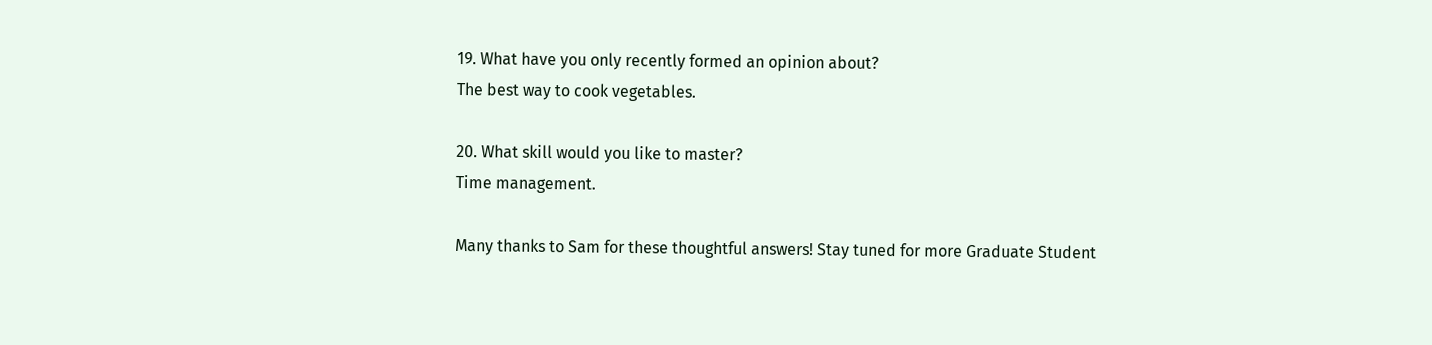19. What have you only recently formed an opinion about?
The best way to cook vegetables.

20. What skill would you like to master?
Time management.

Many thanks to Sam for these thoughtful answers! Stay tuned for more Graduate Student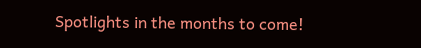Spotlights in the months to come!